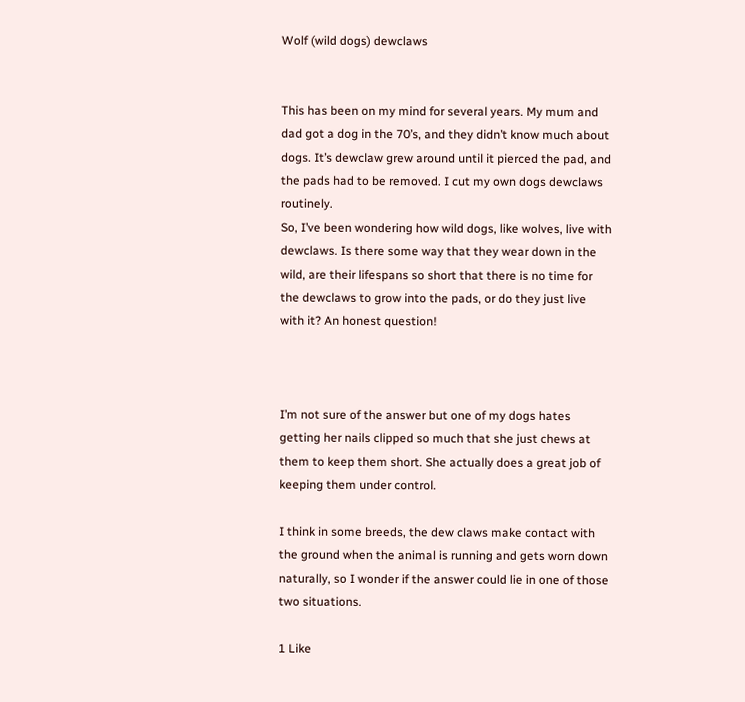Wolf (wild dogs) dewclaws


This has been on my mind for several years. My mum and dad got a dog in the 70’s, and they didn’t know much about dogs. It’s dewclaw grew around until it pierced the pad, and the pads had to be removed. I cut my own dogs dewclaws routinely.
So, I’ve been wondering how wild dogs, like wolves, live with dewclaws. Is there some way that they wear down in the wild, are their lifespans so short that there is no time for the dewclaws to grow into the pads, or do they just live with it? An honest question!



I’m not sure of the answer but one of my dogs hates getting her nails clipped so much that she just chews at them to keep them short. She actually does a great job of keeping them under control.

I think in some breeds, the dew claws make contact with the ground when the animal is running and gets worn down naturally, so I wonder if the answer could lie in one of those two situations.

1 Like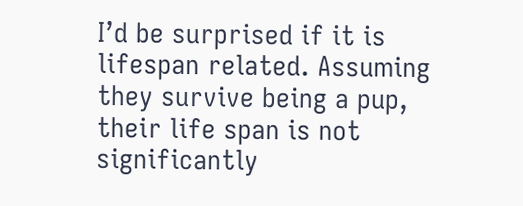I’d be surprised if it is lifespan related. Assuming they survive being a pup, their life span is not significantly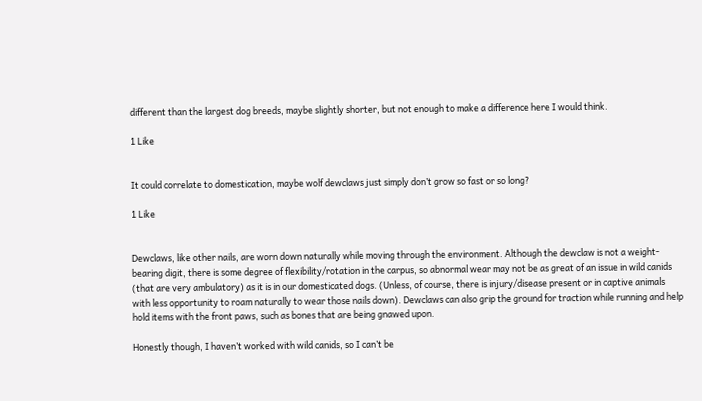different than the largest dog breeds, maybe slightly shorter, but not enough to make a difference here I would think.

1 Like


It could correlate to domestication, maybe wolf dewclaws just simply don’t grow so fast or so long?

1 Like


Dewclaws, like other nails, are worn down naturally while moving through the environment. Although the dewclaw is not a weight-bearing digit, there is some degree of flexibility/rotation in the carpus, so abnormal wear may not be as great of an issue in wild canids (that are very ambulatory) as it is in our domesticated dogs. (Unless, of course, there is injury/disease present or in captive animals with less opportunity to roam naturally to wear those nails down). Dewclaws can also grip the ground for traction while running and help hold items with the front paws, such as bones that are being gnawed upon.

Honestly though, I haven’t worked with wild canids, so I can’t be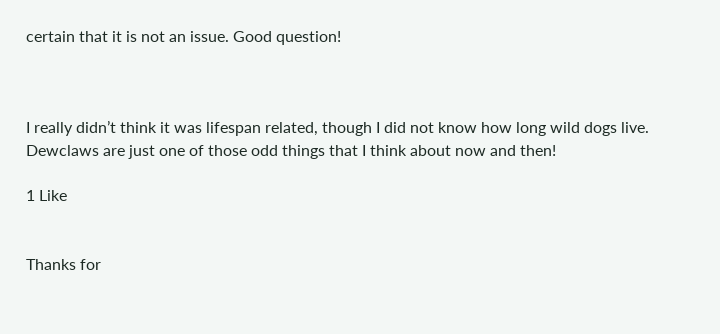certain that it is not an issue. Good question!



I really didn’t think it was lifespan related, though I did not know how long wild dogs live. Dewclaws are just one of those odd things that I think about now and then!

1 Like


Thanks for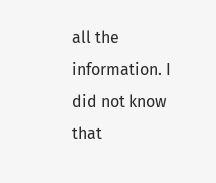all the information. I did not know that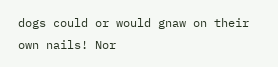dogs could or would gnaw on their own nails! Nor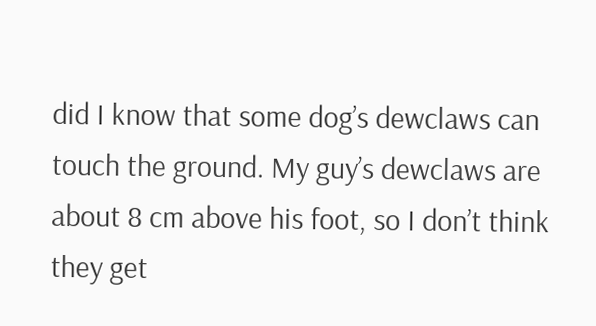did I know that some dog’s dewclaws can touch the ground. My guy’s dewclaws are about 8 cm above his foot, so I don’t think they get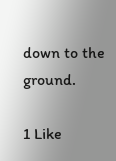down to the ground.

1 Like